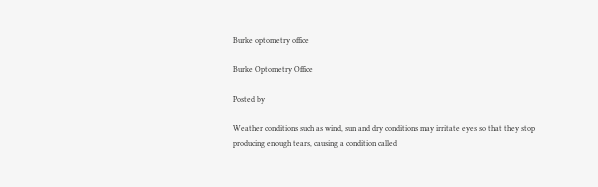Burke optometry office

Burke Optometry Office

Posted by

Weather conditions such as wind, sun and dry conditions may irritate eyes so that they stop producing enough tears, causing a condition called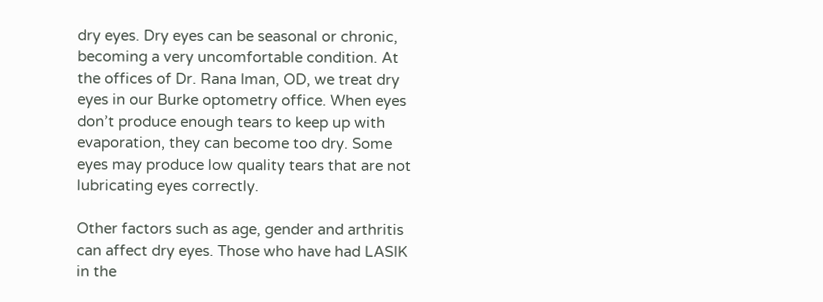dry eyes. Dry eyes can be seasonal or chronic, becoming a very uncomfortable condition. At the offices of Dr. Rana Iman, OD, we treat dry eyes in our Burke optometry office. When eyes don’t produce enough tears to keep up with evaporation, they can become too dry. Some eyes may produce low quality tears that are not lubricating eyes correctly.

Other factors such as age, gender and arthritis can affect dry eyes. Those who have had LASIK in the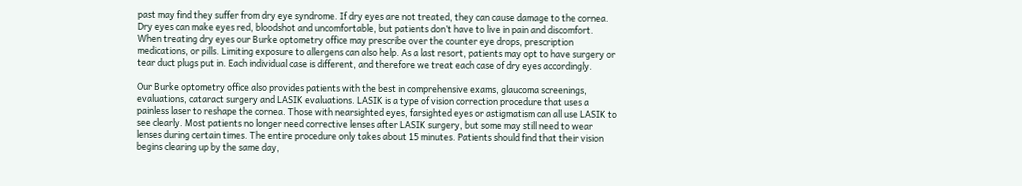past may find they suffer from dry eye syndrome. If dry eyes are not treated, they can cause damage to the cornea. Dry eyes can make eyes red, bloodshot and uncomfortable, but patients don’t have to live in pain and discomfort. When treating dry eyes our Burke optometry office may prescribe over the counter eye drops, prescription medications, or pills. Limiting exposure to allergens can also help. As a last resort, patients may opt to have surgery or tear duct plugs put in. Each individual case is different, and therefore we treat each case of dry eyes accordingly.

Our Burke optometry office also provides patients with the best in comprehensive exams, glaucoma screenings, evaluations, cataract surgery and LASIK evaluations. LASIK is a type of vision correction procedure that uses a painless laser to reshape the cornea. Those with nearsighted eyes, farsighted eyes or astigmatism can all use LASIK to see clearly. Most patients no longer need corrective lenses after LASIK surgery, but some may still need to wear lenses during certain times. The entire procedure only takes about 15 minutes. Patients should find that their vision begins clearing up by the same day,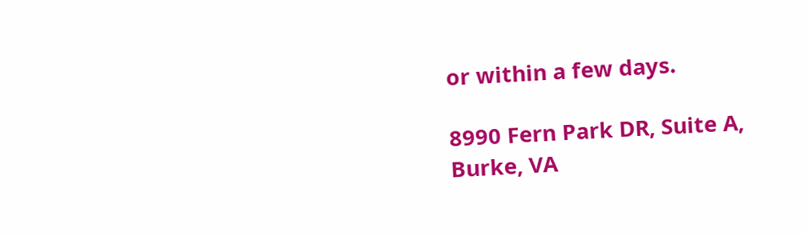or within a few days.

8990 Fern Park DR, Suite A,
Burke, VA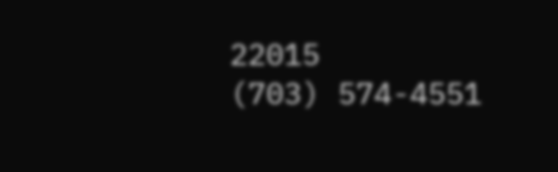22015
(703) 574-4551